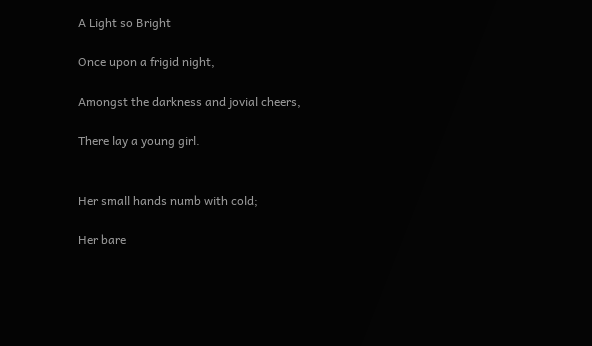A Light so Bright

Once upon a frigid night,

Amongst the darkness and jovial cheers,

There lay a young girl.


Her small hands numb with cold;

Her bare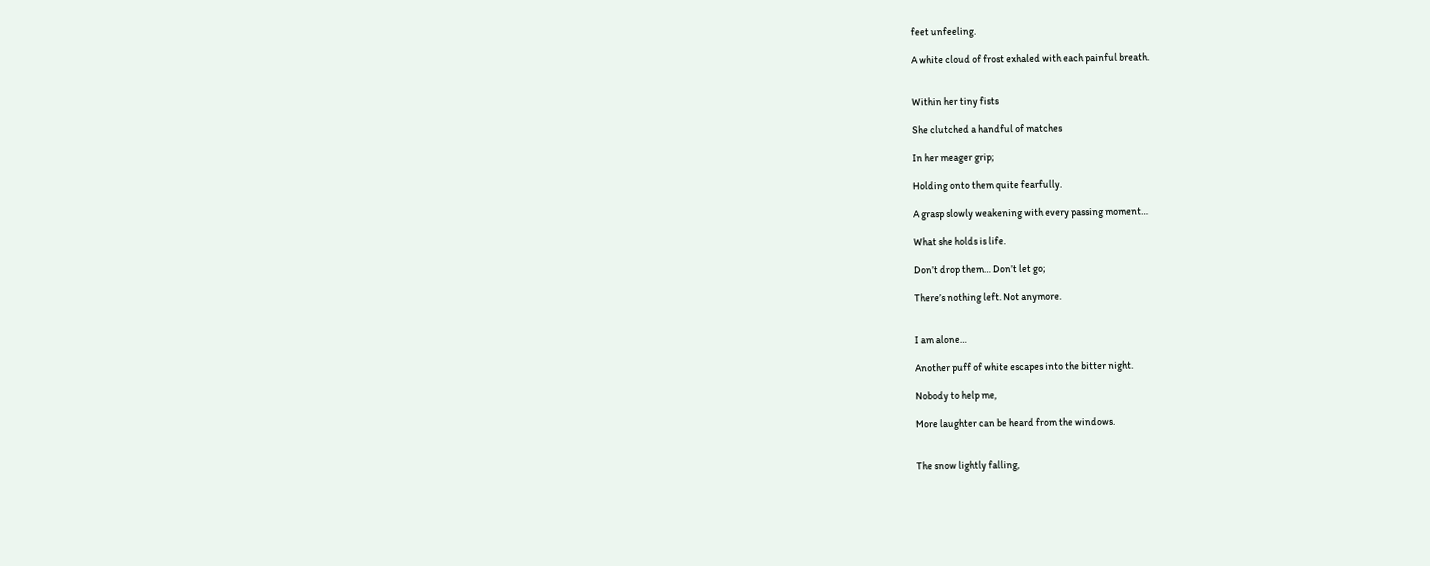feet unfeeling.

A white cloud of frost exhaled with each painful breath.


Within her tiny fists

She clutched a handful of matches

In her meager grip;

Holding onto them quite fearfully.

A grasp slowly weakening with every passing moment…

What she holds is life.

Don’t drop them… Don’t let go;

There’s nothing left. Not anymore.


I am alone…

Another puff of white escapes into the bitter night.

Nobody to help me,

More laughter can be heard from the windows.


The snow lightly falling,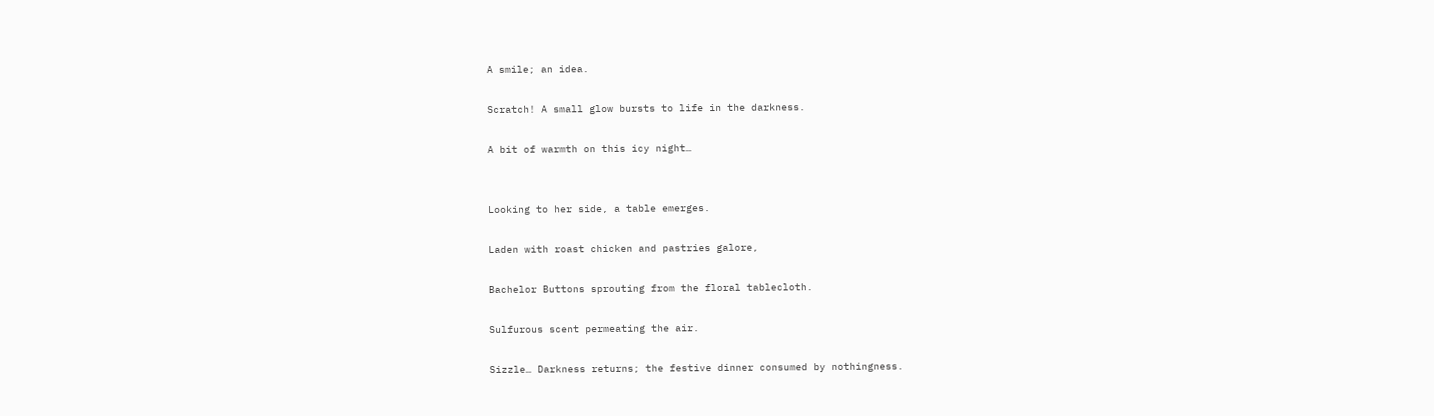A smile; an idea.

Scratch! A small glow bursts to life in the darkness.

A bit of warmth on this icy night…


Looking to her side, a table emerges.

Laden with roast chicken and pastries galore,

Bachelor Buttons sprouting from the floral tablecloth.

Sulfurous scent permeating the air.

Sizzle… Darkness returns; the festive dinner consumed by nothingness.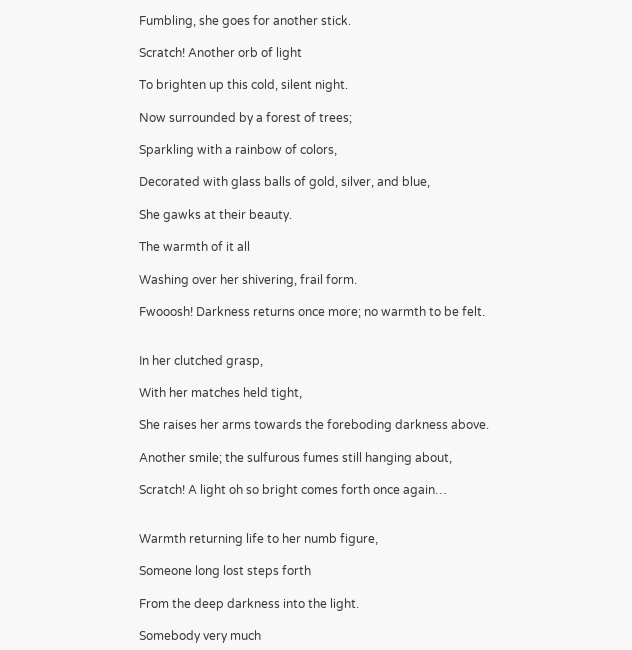Fumbling, she goes for another stick.

Scratch! Another orb of light

To brighten up this cold, silent night.

Now surrounded by a forest of trees;

Sparkling with a rainbow of colors,

Decorated with glass balls of gold, silver, and blue,

She gawks at their beauty.

The warmth of it all

Washing over her shivering, frail form.

Fwooosh! Darkness returns once more; no warmth to be felt.


In her clutched grasp,

With her matches held tight,

She raises her arms towards the foreboding darkness above.

Another smile; the sulfurous fumes still hanging about,

Scratch! A light oh so bright comes forth once again…


Warmth returning life to her numb figure,

Someone long lost steps forth

From the deep darkness into the light.

Somebody very much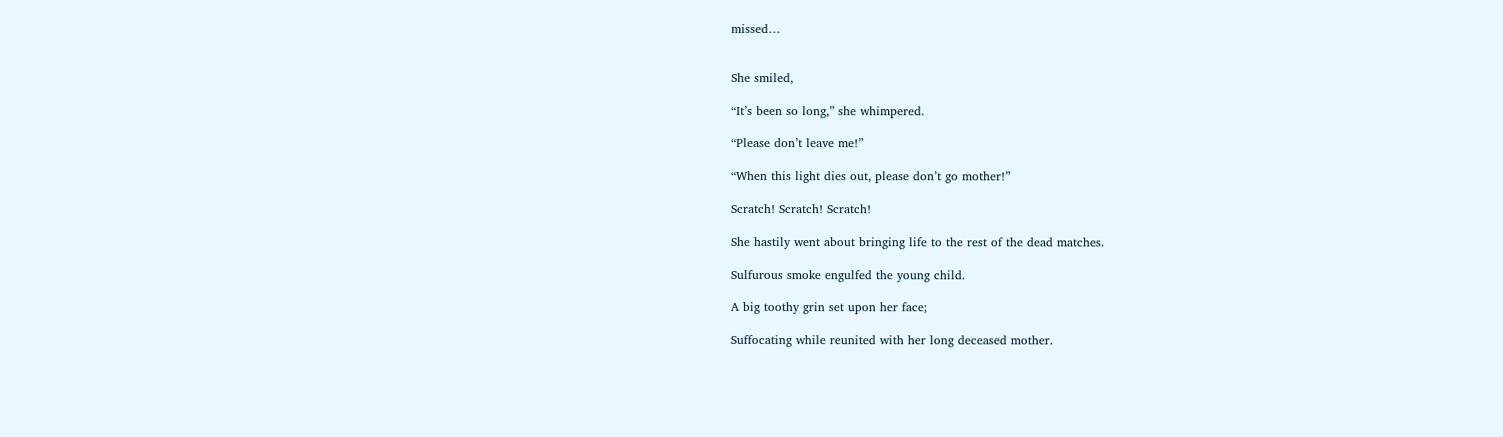missed…


She smiled,

“It’s been so long,” she whimpered.

“Please don’t leave me!”

“When this light dies out, please don’t go mother!”

Scratch! Scratch! Scratch!

She hastily went about bringing life to the rest of the dead matches.

Sulfurous smoke engulfed the young child.

A big toothy grin set upon her face;

Suffocating while reunited with her long deceased mother.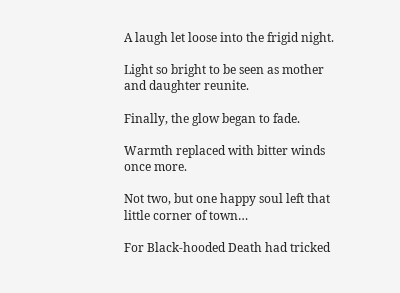A laugh let loose into the frigid night.

Light so bright to be seen as mother and daughter reunite.

Finally, the glow began to fade.

Warmth replaced with bitter winds once more.

Not two, but one happy soul left that little corner of town…

For Black-hooded Death had tricked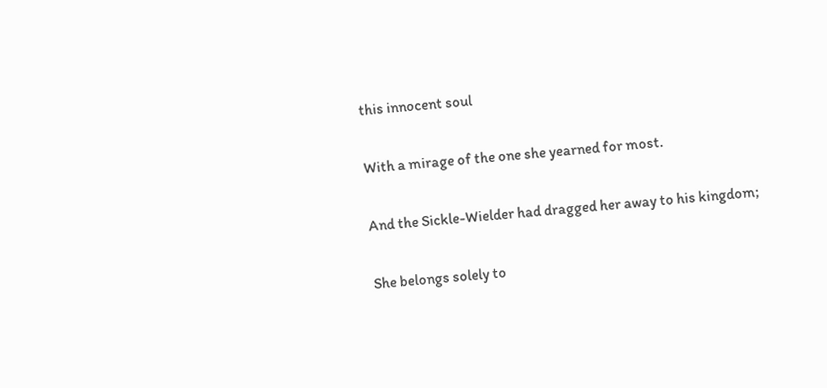this innocent soul

With a mirage of the one she yearned for most.

And the Sickle-Wielder had dragged her away to his kingdom;

She belongs solely to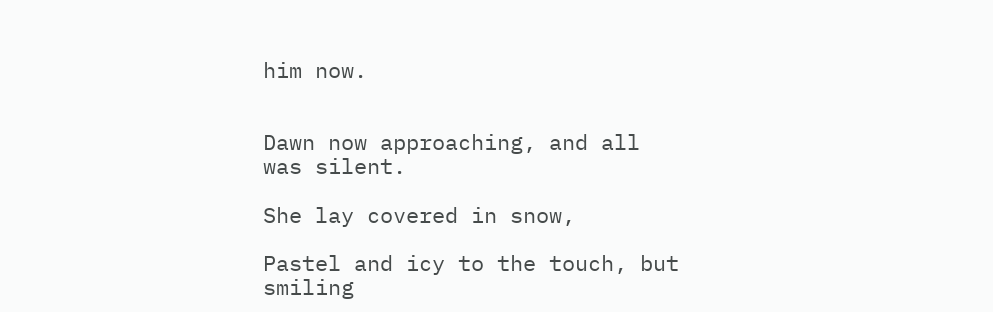him now.


Dawn now approaching, and all was silent.

She lay covered in snow,

Pastel and icy to the touch, but smiling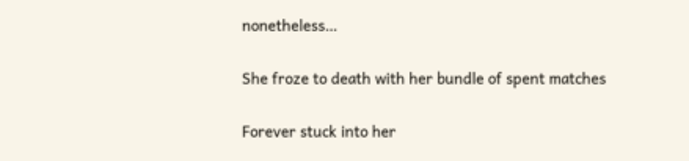nonetheless…

She froze to death with her bundle of spent matches

Forever stuck into her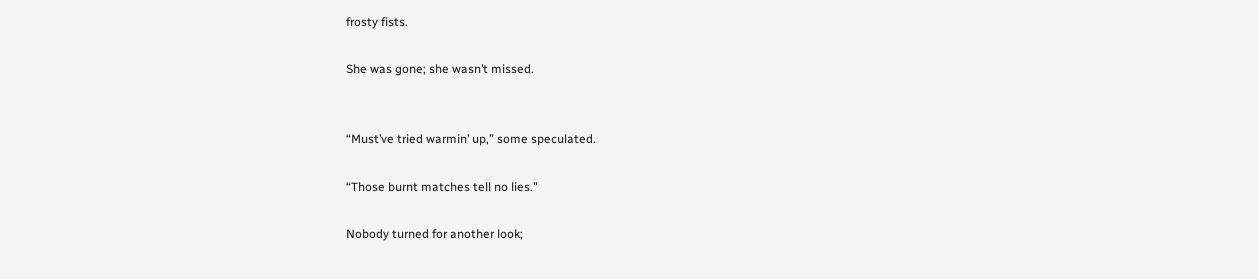frosty fists.

She was gone; she wasn’t missed.


“Must’ve tried warmin’ up,” some speculated.

“Those burnt matches tell no lies.”

Nobody turned for another look;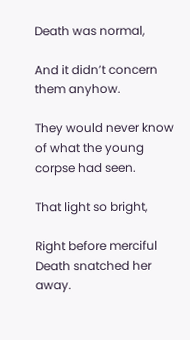Death was normal,

And it didn’t concern them anyhow.

They would never know of what the young corpse had seen.

That light so bright,

Right before merciful Death snatched her away.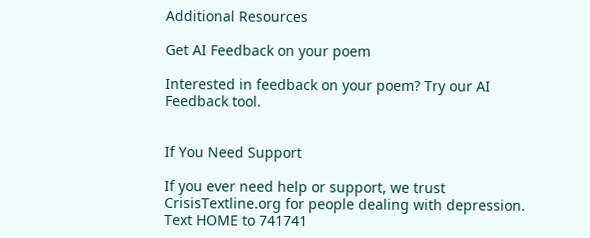Additional Resources

Get AI Feedback on your poem

Interested in feedback on your poem? Try our AI Feedback tool.


If You Need Support

If you ever need help or support, we trust CrisisTextline.org for people dealing with depression. Text HOME to 741741